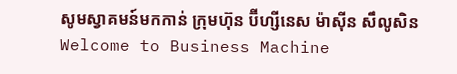សូមស្វាគមន៍មកកាន់ ក្រុមហ៊ុន ប៊ីហ្សីនេស ម៉ាស៊ីន សឹលូសិន Welcome to Business Machine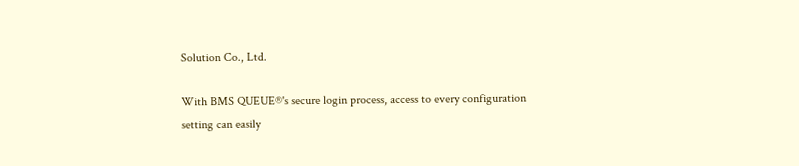Solution Co., Ltd.

With BMS QUEUE®'s secure login process, access to every configuration setting can easily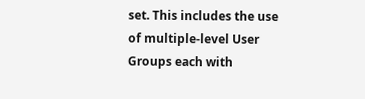set. This includes the use of multiple-level User Groups each with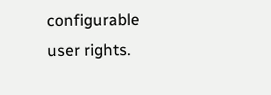configurable user rights.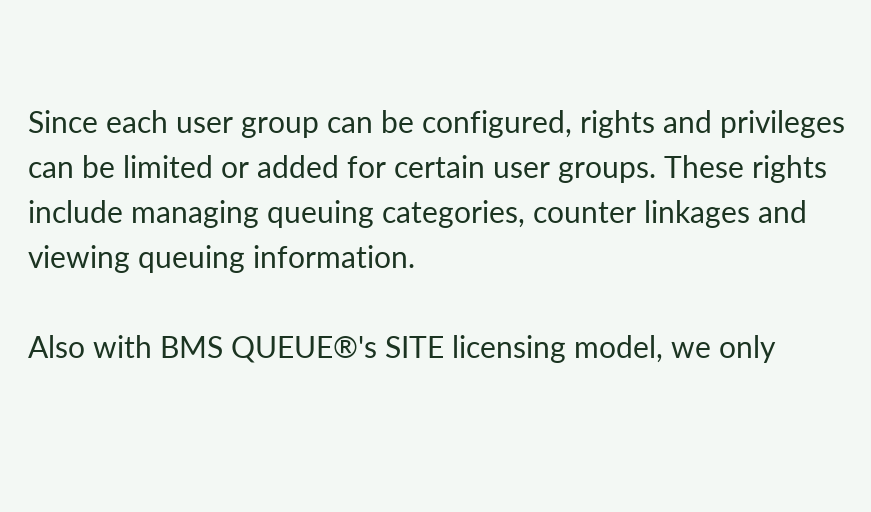Since each user group can be configured, rights and privileges can be limited or added for certain user groups. These rights include managing queuing categories, counter linkages and viewing queuing information.

Also with BMS QUEUE®'s SITE licensing model, we only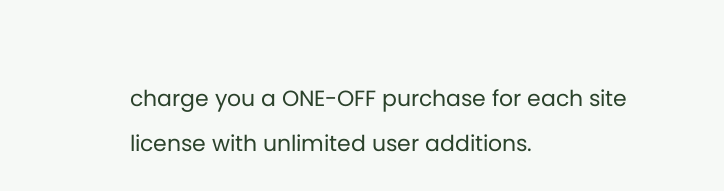charge you a ONE-OFF purchase for each site license with unlimited user additions.